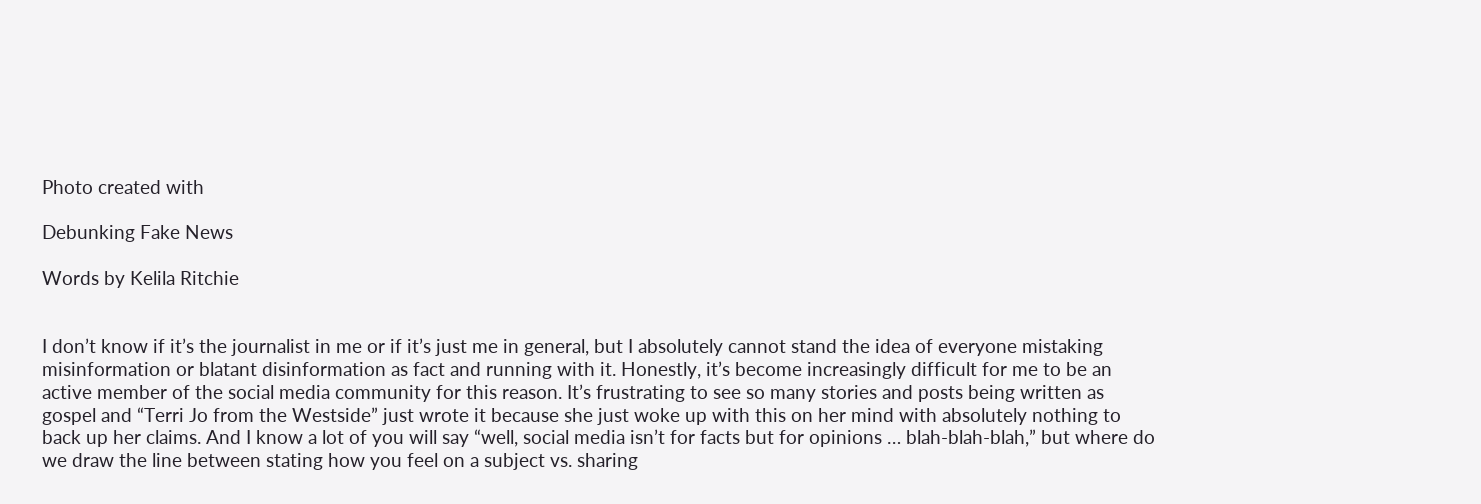Photo created with

Debunking Fake News

Words by Kelila Ritchie


I don’t know if it’s the journalist in me or if it’s just me in general, but I absolutely cannot stand the idea of everyone mistaking misinformation or blatant disinformation as fact and running with it. Honestly, it’s become increasingly difficult for me to be an active member of the social media community for this reason. It’s frustrating to see so many stories and posts being written as gospel and “Terri Jo from the Westside” just wrote it because she just woke up with this on her mind with absolutely nothing to back up her claims. And I know a lot of you will say “well, social media isn’t for facts but for opinions … blah-blah-blah,” but where do we draw the line between stating how you feel on a subject vs. sharing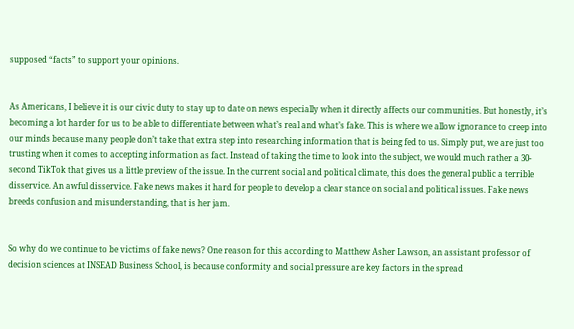supposed “facts” to support your opinions.


As Americans, I believe it is our civic duty to stay up to date on news especially when it directly affects our communities. But honestly, it’s becoming a lot harder for us to be able to differentiate between what’s real and what’s fake. This is where we allow ignorance to creep into our minds because many people don’t take that extra step into researching information that is being fed to us. Simply put, we are just too trusting when it comes to accepting information as fact. Instead of taking the time to look into the subject, we would much rather a 30-second TikTok that gives us a little preview of the issue. In the current social and political climate, this does the general public a terrible disservice. An awful disservice. Fake news makes it hard for people to develop a clear stance on social and political issues. Fake news breeds confusion and misunderstanding, that is her jam.


So why do we continue to be victims of fake news? One reason for this according to Matthew Asher Lawson, an assistant professor of decision sciences at INSEAD Business School, is because conformity and social pressure are key factors in the spread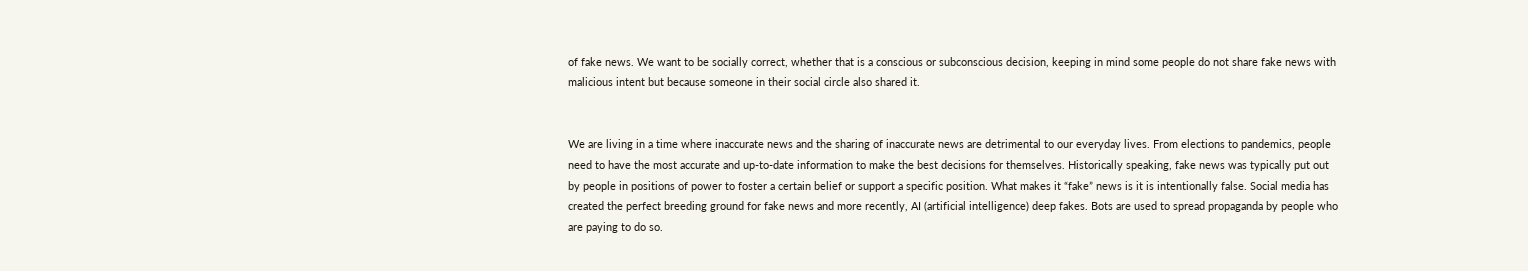of fake news. We want to be socially correct, whether that is a conscious or subconscious decision, keeping in mind some people do not share fake news with malicious intent but because someone in their social circle also shared it.


We are living in a time where inaccurate news and the sharing of inaccurate news are detrimental to our everyday lives. From elections to pandemics, people need to have the most accurate and up-to-date information to make the best decisions for themselves. Historically speaking, fake news was typically put out by people in positions of power to foster a certain belief or support a specific position. What makes it “fake” news is it is intentionally false. Social media has created the perfect breeding ground for fake news and more recently, AI (artificial intelligence) deep fakes. Bots are used to spread propaganda by people who are paying to do so.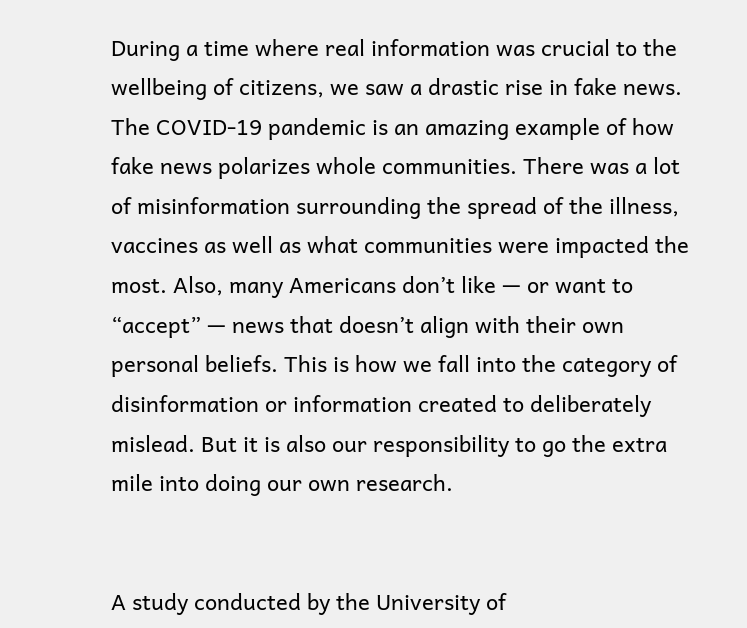During a time where real information was crucial to the wellbeing of citizens, we saw a drastic rise in fake news. The COVID-19 pandemic is an amazing example of how fake news polarizes whole communities. There was a lot of misinformation surrounding the spread of the illness, vaccines as well as what communities were impacted the most. Also, many Americans don’t like — or want to “accept” — news that doesn’t align with their own personal beliefs. This is how we fall into the category of disinformation or information created to deliberately mislead. But it is also our responsibility to go the extra mile into doing our own research.


A study conducted by the University of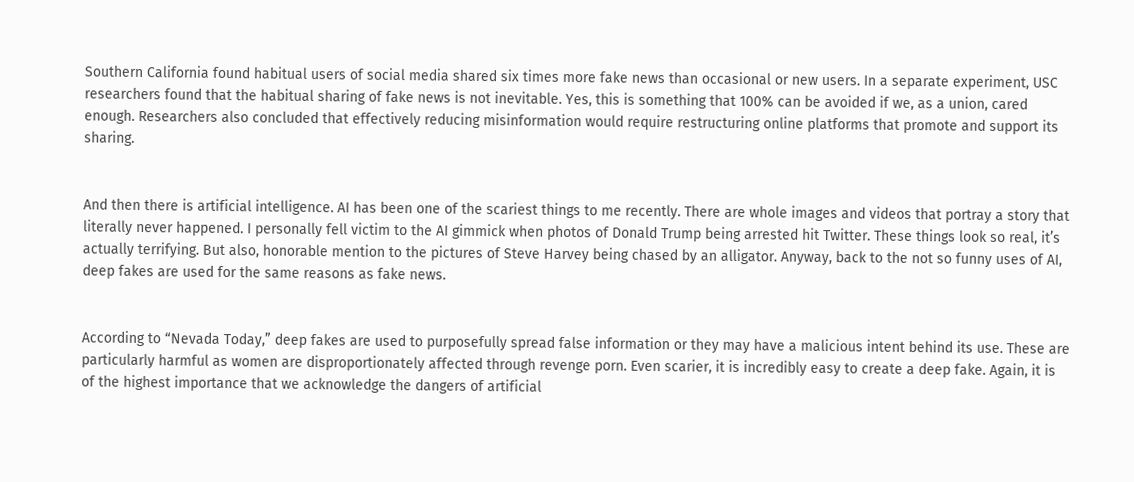Southern California found habitual users of social media shared six times more fake news than occasional or new users. In a separate experiment, USC researchers found that the habitual sharing of fake news is not inevitable. Yes, this is something that 100% can be avoided if we, as a union, cared enough. Researchers also concluded that effectively reducing misinformation would require restructuring online platforms that promote and support its sharing.


And then there is artificial intelligence. AI has been one of the scariest things to me recently. There are whole images and videos that portray a story that literally never happened. I personally fell victim to the AI gimmick when photos of Donald Trump being arrested hit Twitter. These things look so real, it’s actually terrifying. But also, honorable mention to the pictures of Steve Harvey being chased by an alligator. Anyway, back to the not so funny uses of AI, deep fakes are used for the same reasons as fake news.


According to “Nevada Today,” deep fakes are used to purposefully spread false information or they may have a malicious intent behind its use. These are particularly harmful as women are disproportionately affected through revenge porn. Even scarier, it is incredibly easy to create a deep fake. Again, it is of the highest importance that we acknowledge the dangers of artificial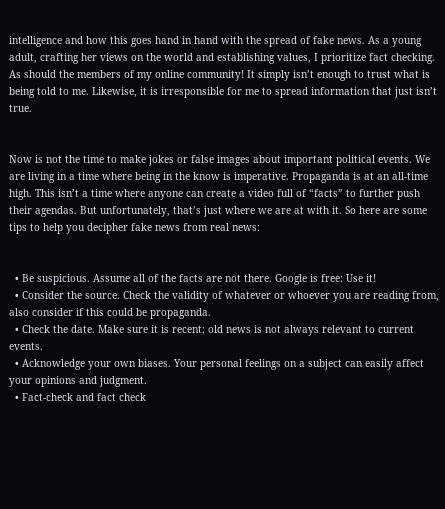intelligence and how this goes hand in hand with the spread of fake news. As a young adult, crafting her views on the world and establishing values, I prioritize fact checking. As should the members of my online community! It simply isn’t enough to trust what is being told to me. Likewise, it is irresponsible for me to spread information that just isn’t true.


Now is not the time to make jokes or false images about important political events. We are living in a time where being in the know is imperative. Propaganda is at an all-time high. This isn’t a time where anyone can create a video full of “facts” to further push their agendas. But unfortunately, that’s just where we are at with it. So here are some tips to help you decipher fake news from real news:


  • Be suspicious. Assume all of the facts are not there. Google is free: Use it!
  • Consider the source. Check the validity of whatever or whoever you are reading from, also consider if this could be propaganda.
  • Check the date. Make sure it is recent; old news is not always relevant to current events.
  • Acknowledge your own biases. Your personal feelings on a subject can easily affect your opinions and judgment.
  • Fact-check and fact check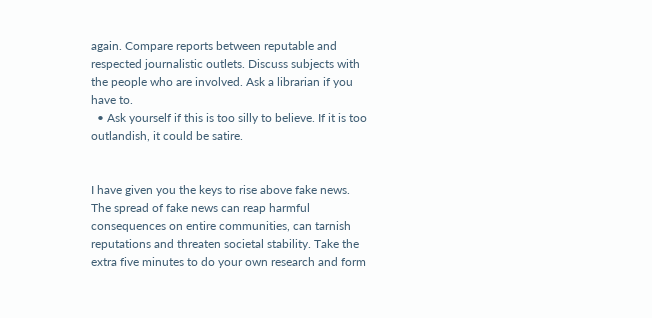again. Compare reports between reputable and respected journalistic outlets. Discuss subjects with the people who are involved. Ask a librarian if you have to.
  • Ask yourself if this is too silly to believe. If it is too outlandish, it could be satire.


I have given you the keys to rise above fake news. The spread of fake news can reap harmful consequences on entire communities, can tarnish reputations and threaten societal stability. Take the extra five minutes to do your own research and form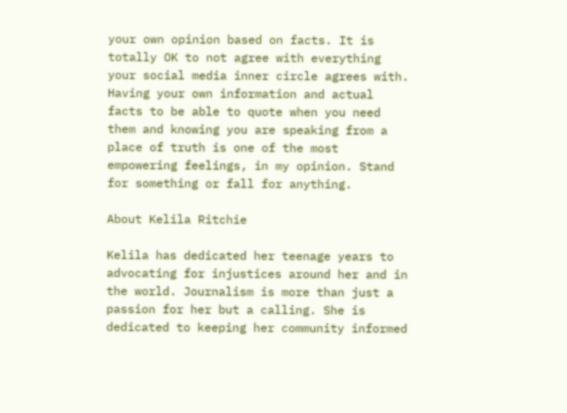your own opinion based on facts. It is totally OK to not agree with everything your social media inner circle agrees with. Having your own information and actual facts to be able to quote when you need them and knowing you are speaking from a place of truth is one of the most empowering feelings, in my opinion. Stand for something or fall for anything.

About Kelila Ritchie

Kelila has dedicated her teenage years to advocating for injustices around her and in the world. Journalism is more than just a passion for her but a calling. She is dedicated to keeping her community informed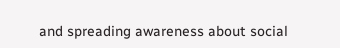and spreading awareness about social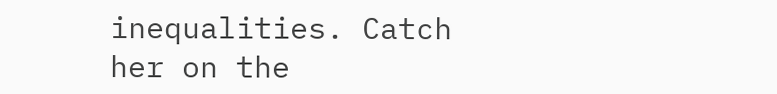inequalities. Catch her on the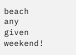beach any given weekend!